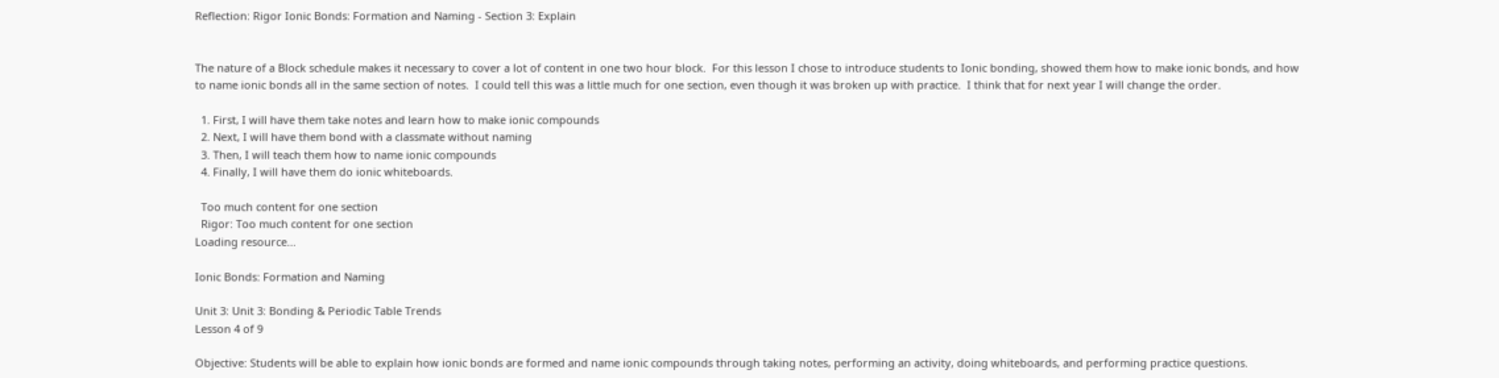Reflection: Rigor Ionic Bonds: Formation and Naming - Section 3: Explain


The nature of a Block schedule makes it necessary to cover a lot of content in one two hour block.  For this lesson I chose to introduce students to Ionic bonding, showed them how to make ionic bonds, and how to name ionic bonds all in the same section of notes.  I could tell this was a little much for one section, even though it was broken up with practice.  I think that for next year I will change the order.

  1. First, I will have them take notes and learn how to make ionic compounds
  2. Next, I will have them bond with a classmate without naming
  3. Then, I will teach them how to name ionic compounds
  4. Finally, I will have them do ionic whiteboards.

  Too much content for one section
  Rigor: Too much content for one section
Loading resource...

Ionic Bonds: Formation and Naming

Unit 3: Unit 3: Bonding & Periodic Table Trends
Lesson 4 of 9

Objective: Students will be able to explain how ionic bonds are formed and name ionic compounds through taking notes, performing an activity, doing whiteboards, and performing practice questions.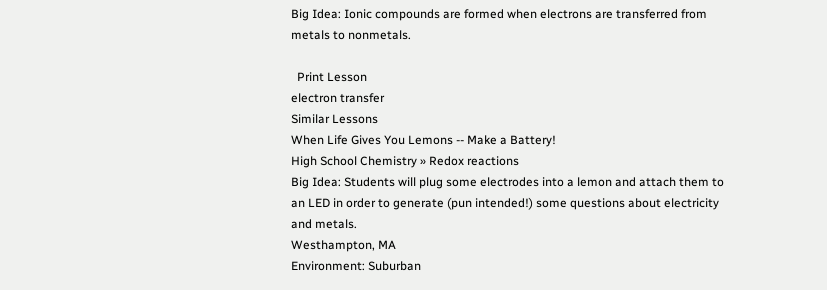Big Idea: Ionic compounds are formed when electrons are transferred from metals to nonmetals.

  Print Lesson
electron transfer
Similar Lessons
When Life Gives You Lemons -- Make a Battery!
High School Chemistry » Redox reactions
Big Idea: Students will plug some electrodes into a lemon and attach them to an LED in order to generate (pun intended!) some questions about electricity and metals.
Westhampton, MA
Environment: Suburban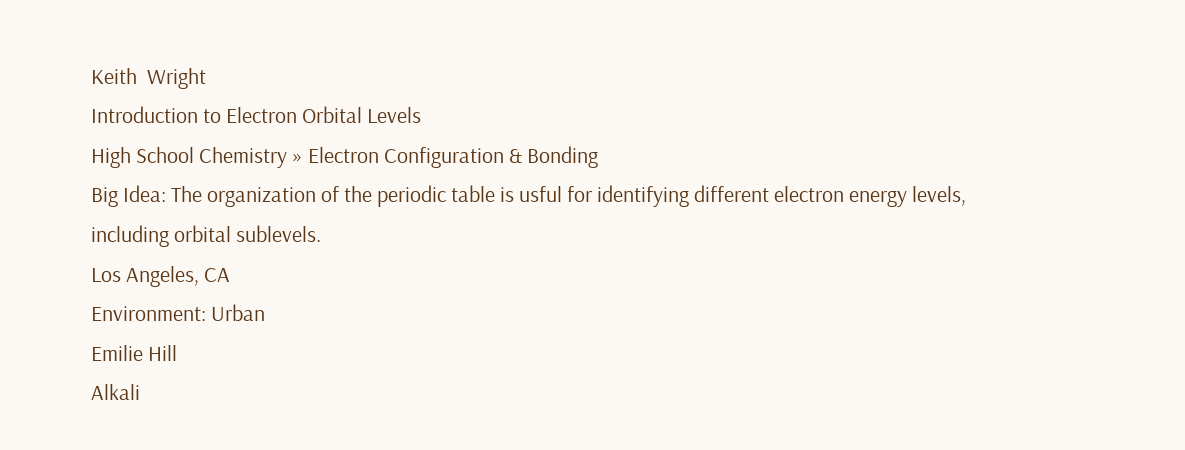Keith  Wright
Introduction to Electron Orbital Levels
High School Chemistry » Electron Configuration & Bonding
Big Idea: The organization of the periodic table is usful for identifying different electron energy levels, including orbital sublevels.
Los Angeles, CA
Environment: Urban
Emilie Hill
Alkali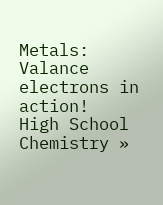Metals: Valance electrons in action!
High School Chemistry »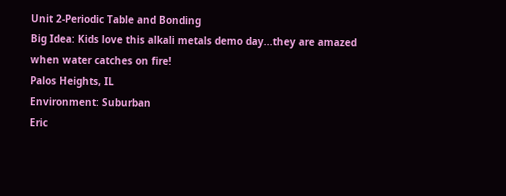Unit 2-Periodic Table and Bonding
Big Idea: Kids love this alkali metals demo day...they are amazed when water catches on fire!
Palos Heights, IL
Environment: Suburban
Eric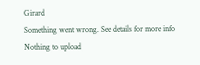Girard
Something went wrong. See details for more info
Nothing to upload